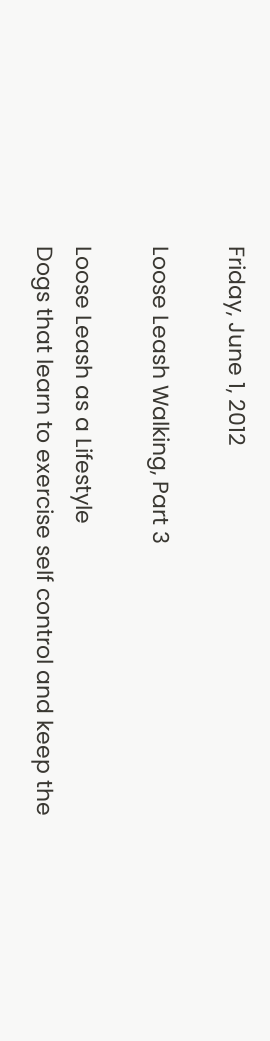Friday, June 1, 2012

Loose Leash Walking, Part 3

Loose Leash as a Lifestyle
Dogs that learn to exercise self control and keep the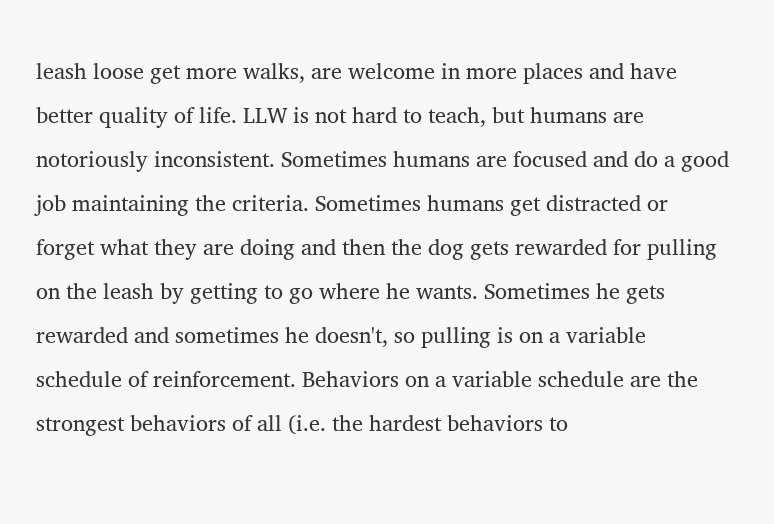leash loose get more walks, are welcome in more places and have better quality of life. LLW is not hard to teach, but humans are notoriously inconsistent. Sometimes humans are focused and do a good job maintaining the criteria. Sometimes humans get distracted or forget what they are doing and then the dog gets rewarded for pulling on the leash by getting to go where he wants. Sometimes he gets rewarded and sometimes he doesn't, so pulling is on a variable schedule of reinforcement. Behaviors on a variable schedule are the strongest behaviors of all (i.e. the hardest behaviors to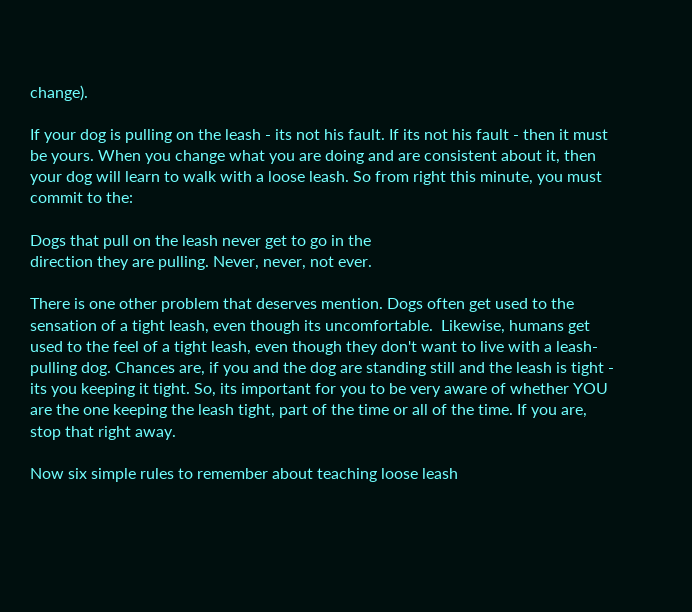change).

If your dog is pulling on the leash - its not his fault. If its not his fault - then it must be yours. When you change what you are doing and are consistent about it, then your dog will learn to walk with a loose leash. So from right this minute, you must commit to the:

Dogs that pull on the leash never get to go in the
direction they are pulling. Never, never, not ever.

There is one other problem that deserves mention. Dogs often get used to the sensation of a tight leash, even though its uncomfortable.  Likewise, humans get used to the feel of a tight leash, even though they don't want to live with a leash-pulling dog. Chances are, if you and the dog are standing still and the leash is tight - its you keeping it tight. So, its important for you to be very aware of whether YOU are the one keeping the leash tight, part of the time or all of the time. If you are, stop that right away.

Now six simple rules to remember about teaching loose leash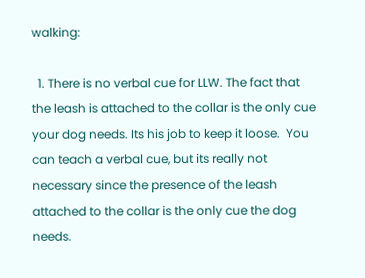walking:

  1. There is no verbal cue for LLW. The fact that the leash is attached to the collar is the only cue your dog needs. Its his job to keep it loose.  You can teach a verbal cue, but its really not necessary since the presence of the leash attached to the collar is the only cue the dog needs.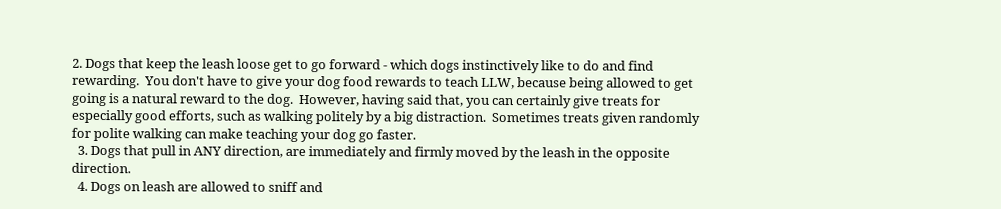2. Dogs that keep the leash loose get to go forward - which dogs instinctively like to do and find rewarding.  You don't have to give your dog food rewards to teach LLW, because being allowed to get going is a natural reward to the dog.  However, having said that, you can certainly give treats for especially good efforts, such as walking politely by a big distraction.  Sometimes treats given randomly for polite walking can make teaching your dog go faster.
  3. Dogs that pull in ANY direction, are immediately and firmly moved by the leash in the opposite direction.
  4. Dogs on leash are allowed to sniff and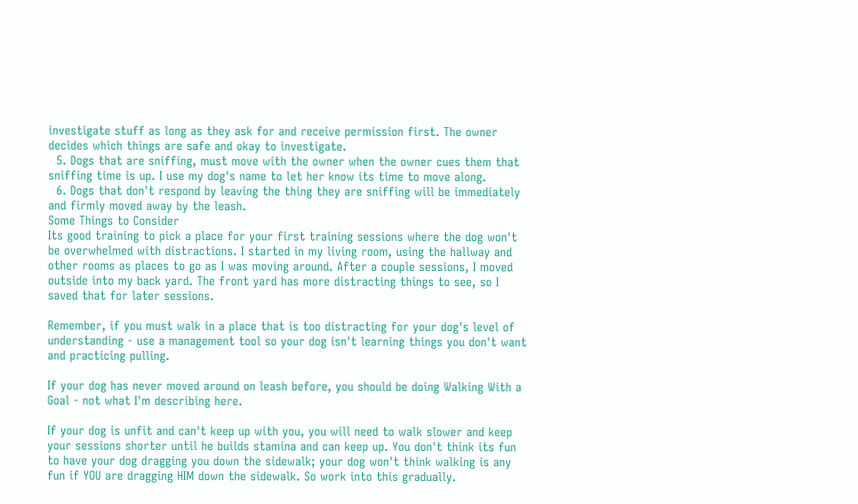investigate stuff as long as they ask for and receive permission first. The owner decides which things are safe and okay to investigate.
  5. Dogs that are sniffing, must move with the owner when the owner cues them that sniffing time is up. I use my dog's name to let her know its time to move along.
  6. Dogs that don't respond by leaving the thing they are sniffing will be immediately and firmly moved away by the leash.
Some Things to Consider
Its good training to pick a place for your first training sessions where the dog won't be overwhelmed with distractions. I started in my living room, using the hallway and other rooms as places to go as I was moving around. After a couple sessions, I moved outside into my back yard. The front yard has more distracting things to see, so I saved that for later sessions.

Remember, if you must walk in a place that is too distracting for your dog's level of understanding - use a management tool so your dog isn't learning things you don't want and practicing pulling.

If your dog has never moved around on leash before, you should be doing Walking With a Goal - not what I'm describing here.

If your dog is unfit and can't keep up with you, you will need to walk slower and keep your sessions shorter until he builds stamina and can keep up. You don't think its fun to have your dog dragging you down the sidewalk; your dog won't think walking is any fun if YOU are dragging HIM down the sidewalk. So work into this gradually.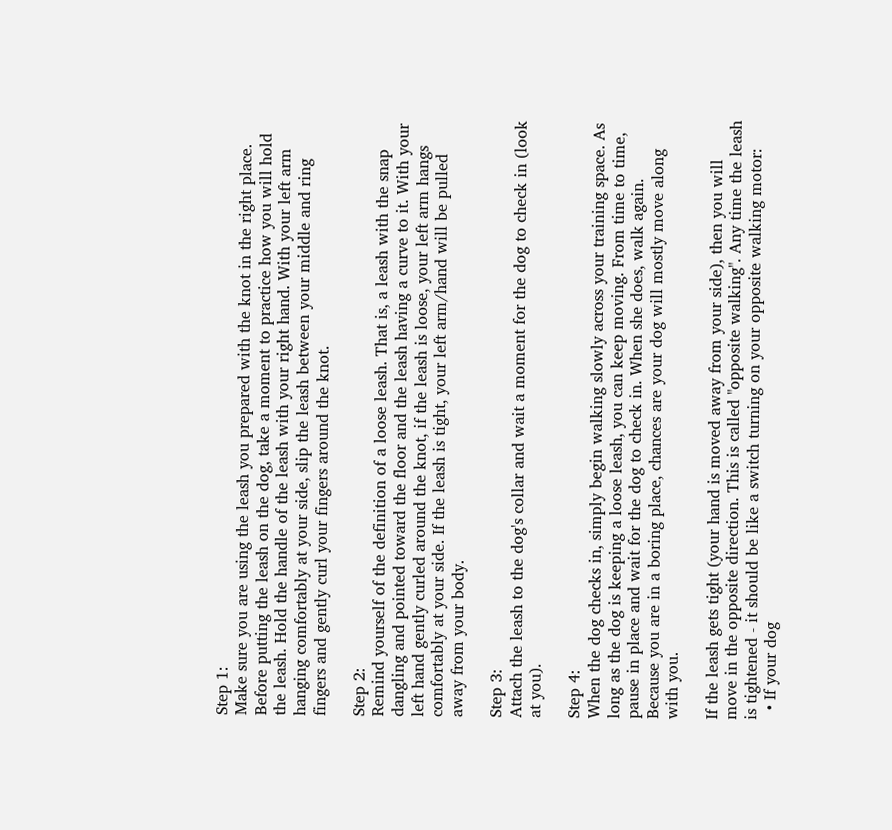Step 1:
Make sure you are using the leash you prepared with the knot in the right place. Before putting the leash on the dog, take a moment to practice how you will hold the leash. Hold the handle of the leash with your right hand. With your left arm hanging comfortably at your side, slip the leash between your middle and ring fingers and gently curl your fingers around the knot.

Step 2:
Remind yourself of the definition of a loose leash. That is, a leash with the snap dangling and pointed toward the floor and the leash having a curve to it. With your left hand gently curled around the knot, if the leash is loose, your left arm hangs comfortably at your side. If the leash is tight, your left arm/hand will be pulled away from your body.

Step 3:
Attach the leash to the dog's collar and wait a moment for the dog to check in (look at you).

Step 4:
When the dog checks in, simply begin walking slowly across your training space. As long as the dog is keeping a loose leash, you can keep moving. From time to time, pause in place and wait for the dog to check in. When she does, walk again. Because you are in a boring place, chances are your dog will mostly move along with you.

If the leash gets tight (your hand is moved away from your side), then you will move in the opposite direction. This is called "opposite walking". Any time the leash is tightened - it should be like a switch turning on your opposite walking motor:
  • If your dog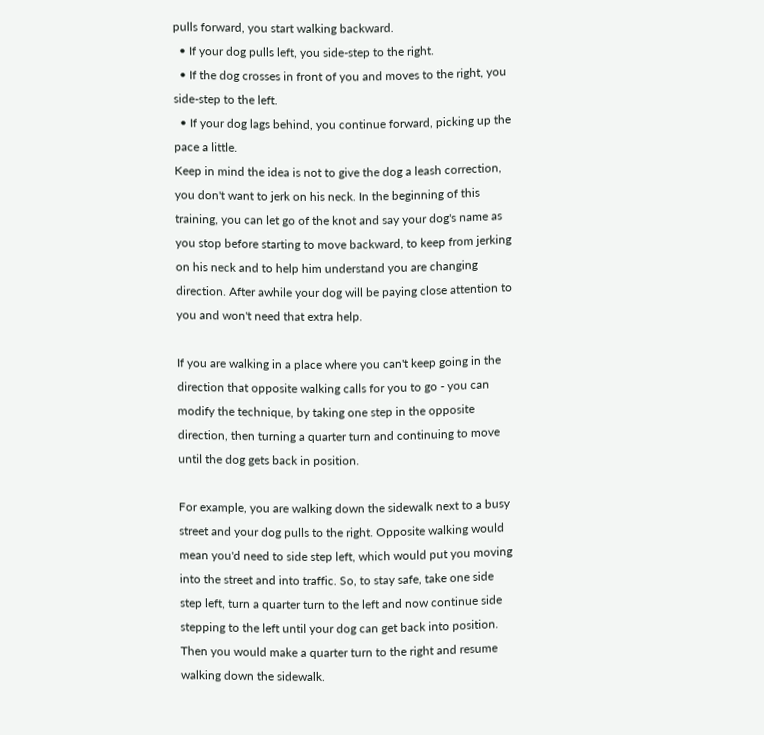pulls forward, you start walking backward.
  • If your dog pulls left, you side-step to the right.
  • If the dog crosses in front of you and moves to the right, you side-step to the left.
  • If your dog lags behind, you continue forward, picking up the pace a little.
Keep in mind the idea is not to give the dog a leash correction, you don't want to jerk on his neck. In the beginning of this training, you can let go of the knot and say your dog's name as you stop before starting to move backward, to keep from jerking on his neck and to help him understand you are changing direction. After awhile your dog will be paying close attention to you and won't need that extra help.

If you are walking in a place where you can't keep going in the direction that opposite walking calls for you to go - you can modify the technique, by taking one step in the opposite direction, then turning a quarter turn and continuing to move until the dog gets back in position.

For example, you are walking down the sidewalk next to a busy street and your dog pulls to the right. Opposite walking would mean you'd need to side step left, which would put you moving into the street and into traffic. So, to stay safe, take one side step left, turn a quarter turn to the left and now continue side stepping to the left until your dog can get back into position. Then you would make a quarter turn to the right and resume walking down the sidewalk.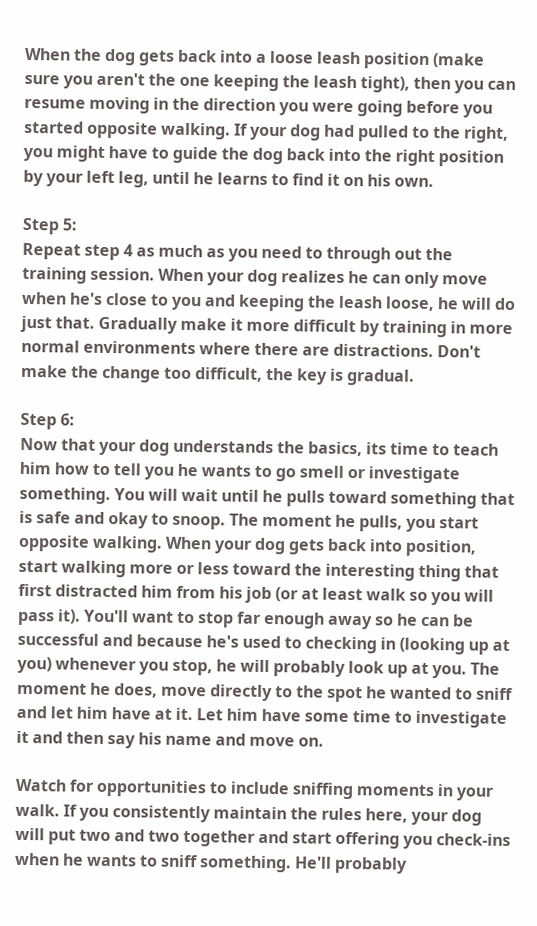When the dog gets back into a loose leash position (make sure you aren't the one keeping the leash tight), then you can resume moving in the direction you were going before you started opposite walking. If your dog had pulled to the right, you might have to guide the dog back into the right position by your left leg, until he learns to find it on his own.

Step 5:
Repeat step 4 as much as you need to through out the training session. When your dog realizes he can only move when he's close to you and keeping the leash loose, he will do just that. Gradually make it more difficult by training in more normal environments where there are distractions. Don't make the change too difficult, the key is gradual.

Step 6:
Now that your dog understands the basics, its time to teach him how to tell you he wants to go smell or investigate something. You will wait until he pulls toward something that is safe and okay to snoop. The moment he pulls, you start opposite walking. When your dog gets back into position, start walking more or less toward the interesting thing that first distracted him from his job (or at least walk so you will pass it). You'll want to stop far enough away so he can be successful and because he's used to checking in (looking up at you) whenever you stop, he will probably look up at you. The moment he does, move directly to the spot he wanted to sniff and let him have at it. Let him have some time to investigate it and then say his name and move on.

Watch for opportunities to include sniffing moments in your walk. If you consistently maintain the rules here, your dog will put two and two together and start offering you check-ins when he wants to sniff something. He'll probably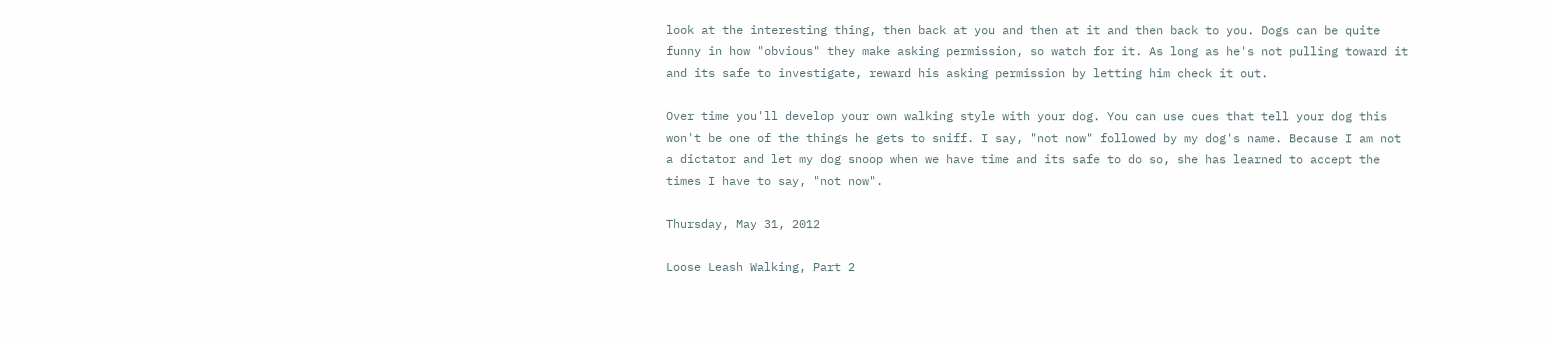look at the interesting thing, then back at you and then at it and then back to you. Dogs can be quite funny in how "obvious" they make asking permission, so watch for it. As long as he's not pulling toward it and its safe to investigate, reward his asking permission by letting him check it out.

Over time you'll develop your own walking style with your dog. You can use cues that tell your dog this won't be one of the things he gets to sniff. I say, "not now" followed by my dog's name. Because I am not a dictator and let my dog snoop when we have time and its safe to do so, she has learned to accept the times I have to say, "not now".

Thursday, May 31, 2012

Loose Leash Walking, Part 2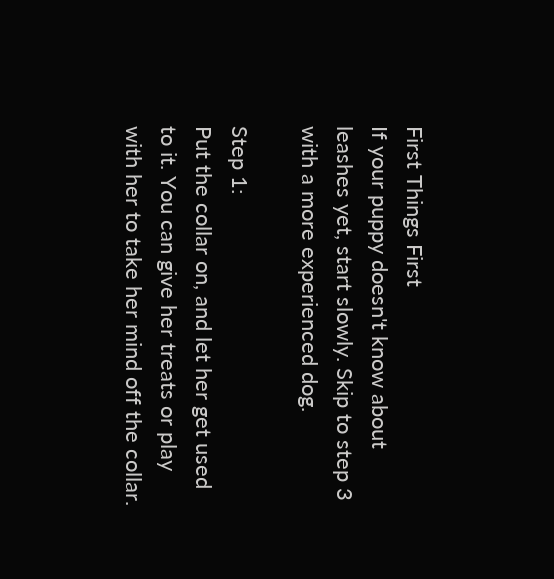First Things First
If your puppy doesn't know about leashes yet, start slowly. Skip to step 3 with a more experienced dog.

Step 1:
Put the collar on, and let her get used to it. You can give her treats or play with her to take her mind off the collar.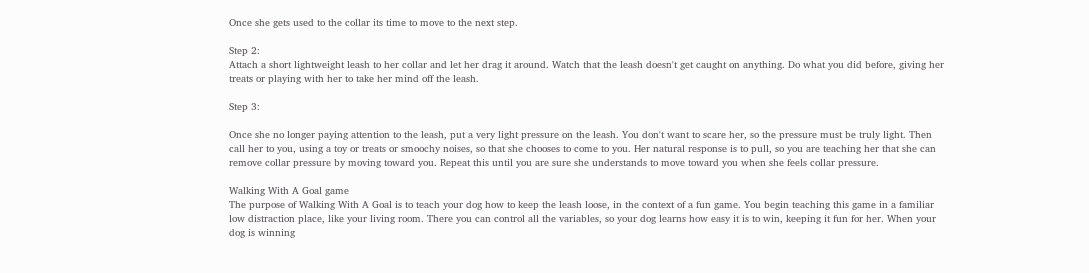Once she gets used to the collar its time to move to the next step.

Step 2:
Attach a short lightweight leash to her collar and let her drag it around. Watch that the leash doesn't get caught on anything. Do what you did before, giving her treats or playing with her to take her mind off the leash.

Step 3:

Once she no longer paying attention to the leash, put a very light pressure on the leash. You don't want to scare her, so the pressure must be truly light. Then call her to you, using a toy or treats or smoochy noises, so that she chooses to come to you. Her natural response is to pull, so you are teaching her that she can remove collar pressure by moving toward you. Repeat this until you are sure she understands to move toward you when she feels collar pressure.

Walking With A Goal game
The purpose of Walking With A Goal is to teach your dog how to keep the leash loose, in the context of a fun game. You begin teaching this game in a familiar low distraction place, like your living room. There you can control all the variables, so your dog learns how easy it is to win, keeping it fun for her. When your dog is winning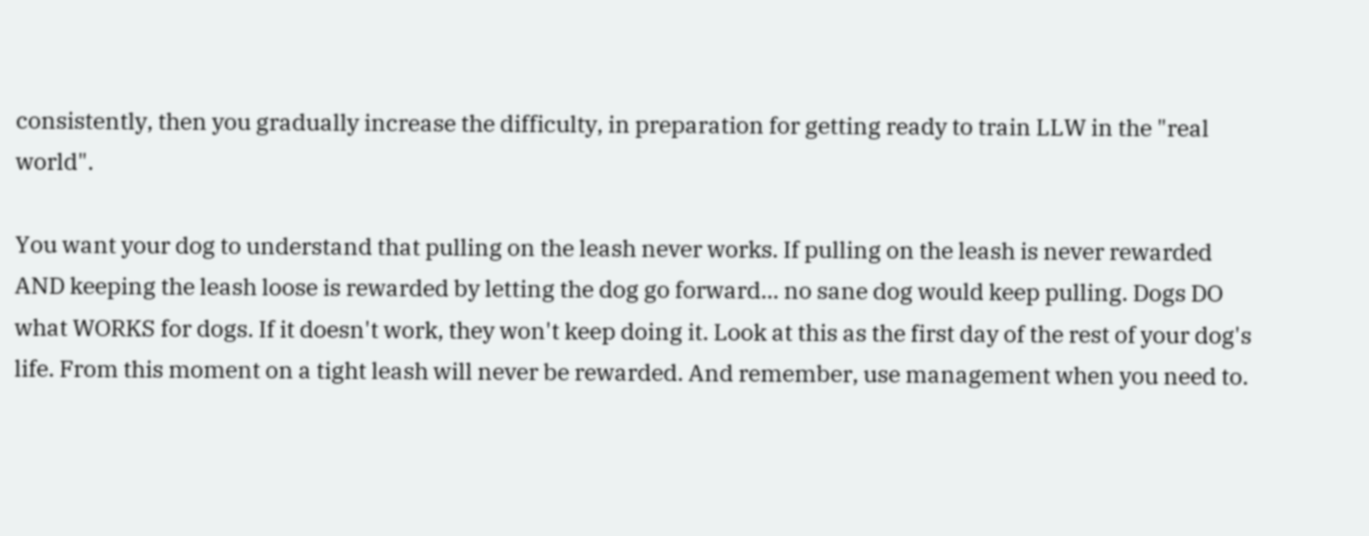consistently, then you gradually increase the difficulty, in preparation for getting ready to train LLW in the "real world".

You want your dog to understand that pulling on the leash never works. If pulling on the leash is never rewarded AND keeping the leash loose is rewarded by letting the dog go forward... no sane dog would keep pulling. Dogs DO what WORKS for dogs. If it doesn't work, they won't keep doing it. Look at this as the first day of the rest of your dog's life. From this moment on a tight leash will never be rewarded. And remember, use management when you need to.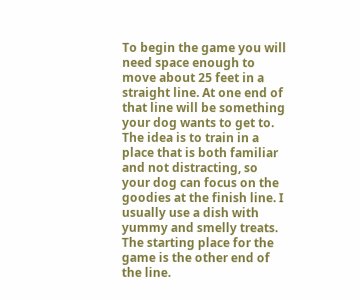To begin the game you will need space enough to move about 25 feet in a straight line. At one end of that line will be something your dog wants to get to. The idea is to train in a place that is both familiar and not distracting, so your dog can focus on the goodies at the finish line. I usually use a dish with yummy and smelly treats. The starting place for the game is the other end of the line.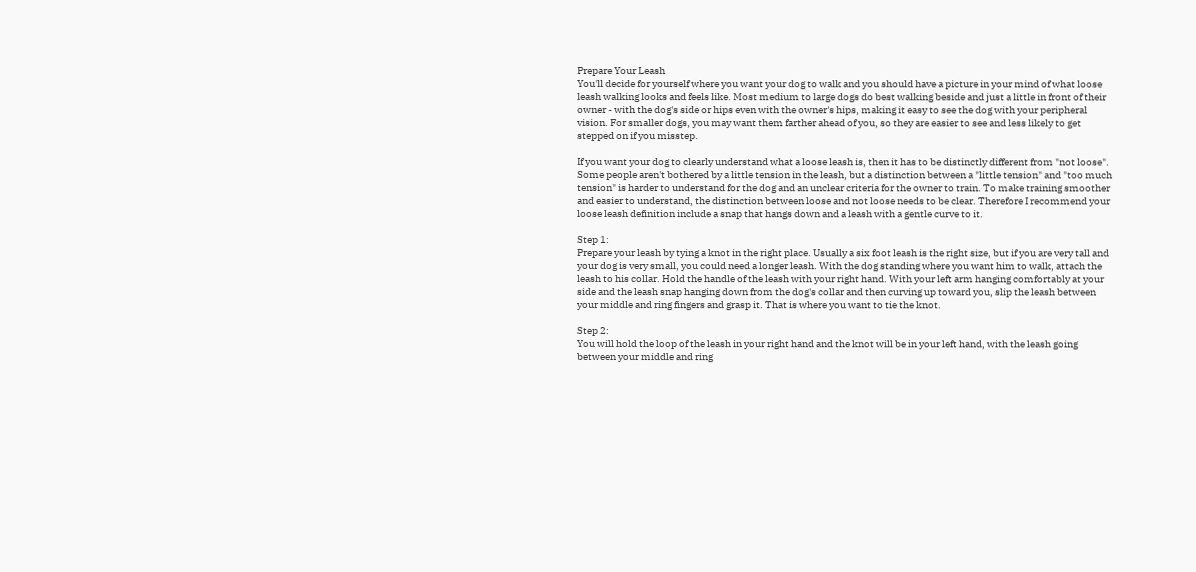Prepare Your Leash
You'll decide for yourself where you want your dog to walk and you should have a picture in your mind of what loose leash walking looks and feels like. Most medium to large dogs do best walking beside and just a little in front of their owner - with the dog's side or hips even with the owner's hips, making it easy to see the dog with your peripheral vision. For smaller dogs, you may want them farther ahead of you, so they are easier to see and less likely to get stepped on if you misstep.

If you want your dog to clearly understand what a loose leash is, then it has to be distinctly different from "not loose". Some people aren't bothered by a little tension in the leash, but a distinction between a "little tension" and "too much tension" is harder to understand for the dog and an unclear criteria for the owner to train. To make training smoother and easier to understand, the distinction between loose and not loose needs to be clear. Therefore I recommend your loose leash definition include a snap that hangs down and a leash with a gentle curve to it.

Step 1:
Prepare your leash by tying a knot in the right place. Usually a six foot leash is the right size, but if you are very tall and your dog is very small, you could need a longer leash. With the dog standing where you want him to walk, attach the leash to his collar. Hold the handle of the leash with your right hand. With your left arm hanging comfortably at your side and the leash snap hanging down from the dog's collar and then curving up toward you, slip the leash between your middle and ring fingers and grasp it. That is where you want to tie the knot.

Step 2:
You will hold the loop of the leash in your right hand and the knot will be in your left hand, with the leash going between your middle and ring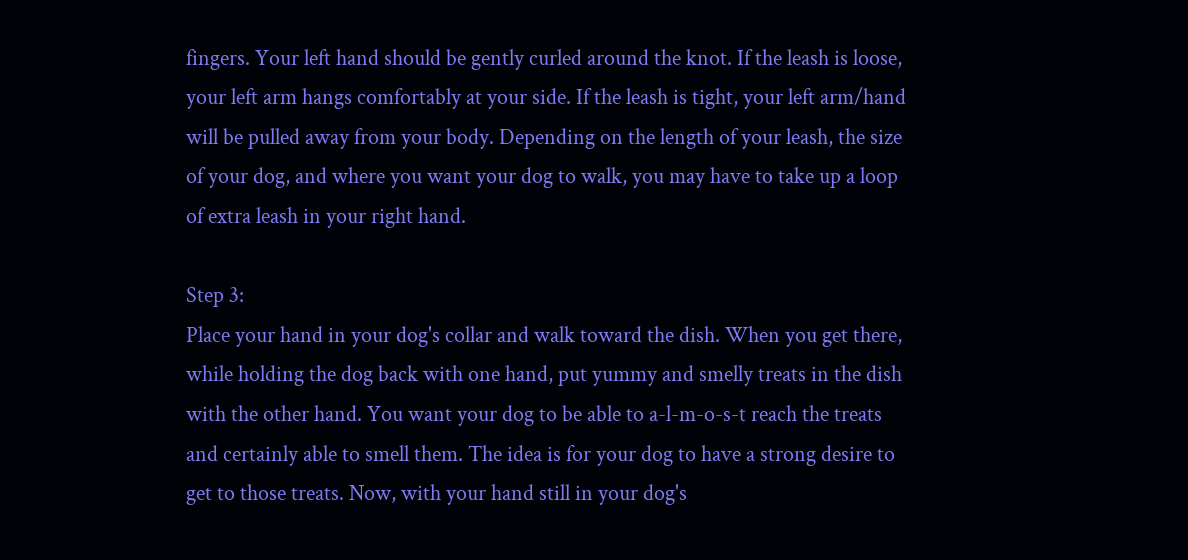fingers. Your left hand should be gently curled around the knot. If the leash is loose, your left arm hangs comfortably at your side. If the leash is tight, your left arm/hand will be pulled away from your body. Depending on the length of your leash, the size of your dog, and where you want your dog to walk, you may have to take up a loop of extra leash in your right hand.

Step 3:
Place your hand in your dog's collar and walk toward the dish. When you get there, while holding the dog back with one hand, put yummy and smelly treats in the dish with the other hand. You want your dog to be able to a-l-m-o-s-t reach the treats and certainly able to smell them. The idea is for your dog to have a strong desire to get to those treats. Now, with your hand still in your dog's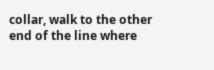collar, walk to the other end of the line where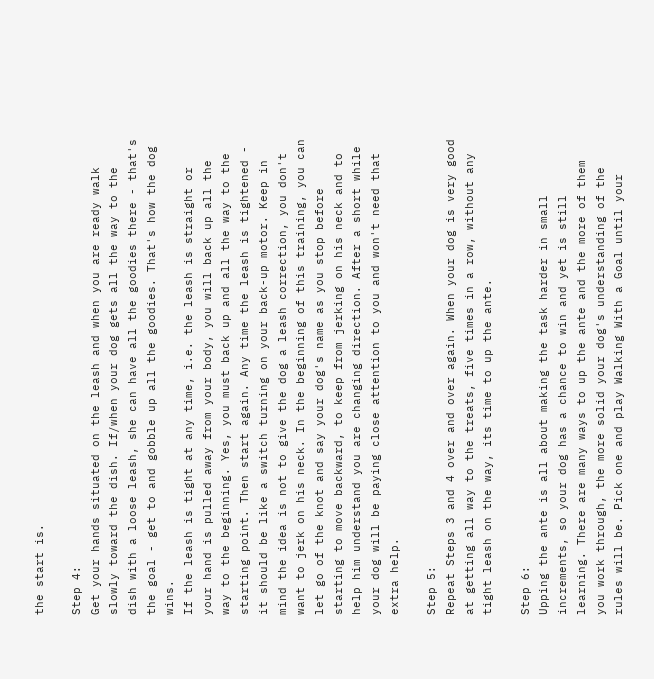the start is.

Step 4:
Get your hands situated on the leash and when you are ready walk slowly toward the dish. If/when your dog gets all the way to the dish with a loose leash, she can have all the goodies there - that's the goal - get to and gobble up all the goodies. That's how the dog wins.
If the leash is tight at any time, i.e. the leash is straight or your hand is pulled away from your body, you will back up all the way to the beginning. Yes, you must back up and all the way to the starting point. Then start again. Any time the leash is tightened - it should be like a switch turning on your back-up motor. Keep in mind the idea is not to give the dog a leash correction, you don't want to jerk on his neck. In the beginning of this training, you can let go of the knot and say your dog's name as you stop before starting to move backward, to keep from jerking on his neck and to help him understand you are changing direction. After a short while your dog will be paying close attention to you and won't need that extra help.

Step 5:
Repeat Steps 3 and 4 over and over again. When your dog is very good at getting all way to the treats, five times in a row, without any tight leash on the way, its time to up the ante.

Step 6:
Upping the ante is all about making the task harder in small increments, so your dog has a chance to win and yet is still learning. There are many ways to up the ante and the more of them you work through, the more solid your dog's understanding of the rules will be. Pick one and play Walking With a Goal until your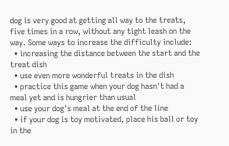dog is very good at getting all way to the treats, five times in a row, without any tight leash on the way. Some ways to increase the difficulty include:
  • increasing the distance between the start and the treat dish
  • use even more wonderful treats in the dish
  • practice this game when your dog hasn't had a meal yet and is hungrier than usual
  • use your dog's meal at the end of the line
  • if your dog is toy motivated, place his ball or toy in the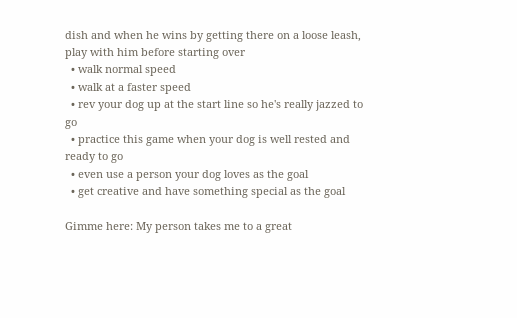dish and when he wins by getting there on a loose leash, play with him before starting over
  • walk normal speed
  • walk at a faster speed
  • rev your dog up at the start line so he's really jazzed to go
  • practice this game when your dog is well rested and ready to go
  • even use a person your dog loves as the goal
  • get creative and have something special as the goal

Gimme here: My person takes me to a great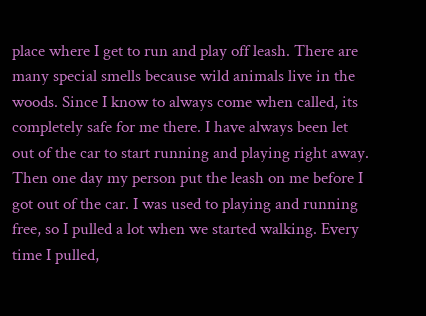place where I get to run and play off leash. There are many special smells because wild animals live in the woods. Since I know to always come when called, its completely safe for me there. I have always been let out of the car to start running and playing right away. Then one day my person put the leash on me before I got out of the car. I was used to playing and running free, so I pulled a lot when we started walking. Every time I pulled,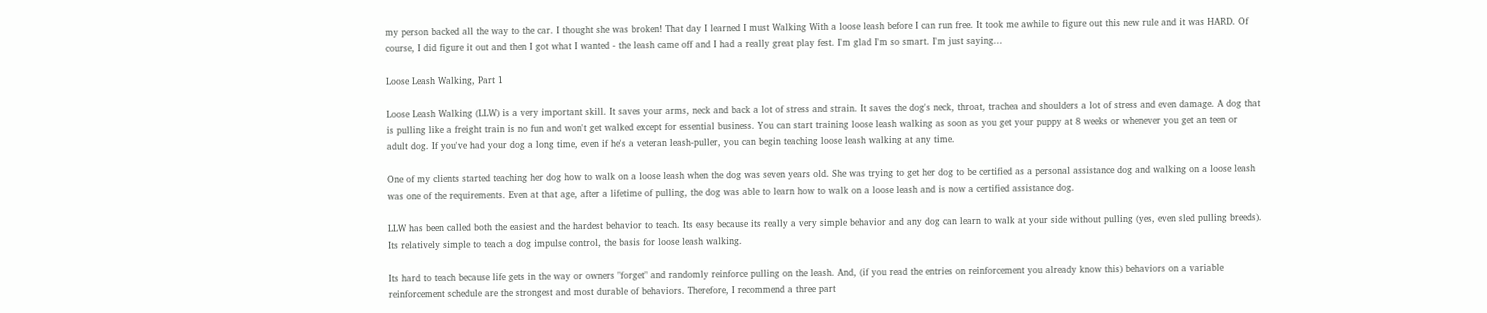my person backed all the way to the car. I thought she was broken! That day I learned I must Walking With a loose leash before I can run free. It took me awhile to figure out this new rule and it was HARD. Of course, I did figure it out and then I got what I wanted - the leash came off and I had a really great play fest. I'm glad I'm so smart. I'm just saying...

Loose Leash Walking, Part 1

Loose Leash Walking (LLW) is a very important skill. It saves your arms, neck and back a lot of stress and strain. It saves the dog's neck, throat, trachea and shoulders a lot of stress and even damage. A dog that is pulling like a freight train is no fun and won't get walked except for essential business. You can start training loose leash walking as soon as you get your puppy at 8 weeks or whenever you get an teen or adult dog. If you've had your dog a long time, even if he's a veteran leash-puller, you can begin teaching loose leash walking at any time.

One of my clients started teaching her dog how to walk on a loose leash when the dog was seven years old. She was trying to get her dog to be certified as a personal assistance dog and walking on a loose leash was one of the requirements. Even at that age, after a lifetime of pulling, the dog was able to learn how to walk on a loose leash and is now a certified assistance dog.

LLW has been called both the easiest and the hardest behavior to teach. Its easy because its really a very simple behavior and any dog can learn to walk at your side without pulling (yes, even sled pulling breeds). Its relatively simple to teach a dog impulse control, the basis for loose leash walking.

Its hard to teach because life gets in the way or owners "forget" and randomly reinforce pulling on the leash. And, (if you read the entries on reinforcement you already know this) behaviors on a variable reinforcement schedule are the strongest and most durable of behaviors. Therefore, I recommend a three part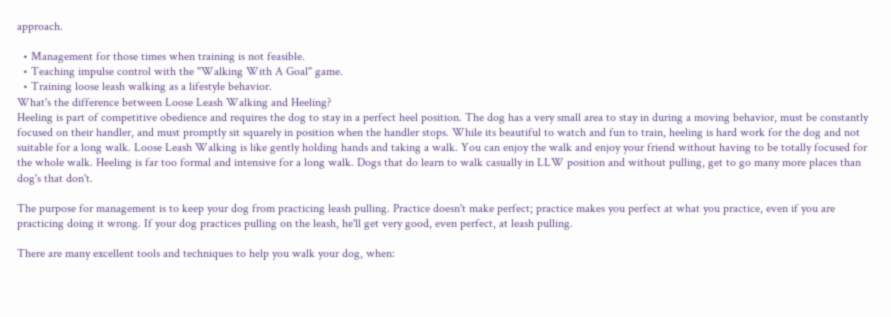approach.

  • Management for those times when training is not feasible.
  • Teaching impulse control with the "Walking With A Goal" game.
  • Training loose leash walking as a lifestyle behavior.
What's the difference between Loose Leash Walking and Heeling?
Heeling is part of competitive obedience and requires the dog to stay in a perfect heel position. The dog has a very small area to stay in during a moving behavior, must be constantly focused on their handler, and must promptly sit squarely in position when the handler stops. While its beautiful to watch and fun to train, heeling is hard work for the dog and not suitable for a long walk. Loose Leash Walking is like gently holding hands and taking a walk. You can enjoy the walk and enjoy your friend without having to be totally focused for the whole walk. Heeling is far too formal and intensive for a long walk. Dogs that do learn to walk casually in LLW position and without pulling, get to go many more places than dog's that don't.

The purpose for management is to keep your dog from practicing leash pulling. Practice doesn't make perfect; practice makes you perfect at what you practice, even if you are practicing doing it wrong. If your dog practices pulling on the leash, he'll get very good, even perfect, at leash pulling.

There are many excellent tools and techniques to help you walk your dog, when: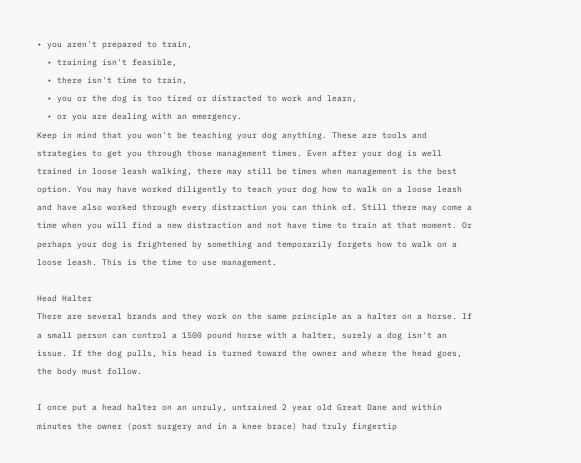• you aren't prepared to train,
  • training isn't feasible,
  • there isn't time to train,
  • you or the dog is too tired or distracted to work and learn,
  • or you are dealing with an emergency.
Keep in mind that you won't be teaching your dog anything. These are tools and strategies to get you through those management times. Even after your dog is well trained in loose leash walking, there may still be times when management is the best option. You may have worked diligently to teach your dog how to walk on a loose leash and have also worked through every distraction you can think of. Still there may come a time when you will find a new distraction and not have time to train at that moment. Or perhaps your dog is frightened by something and temporarily forgets how to walk on a loose leash. This is the time to use management.

Head Halter
There are several brands and they work on the same principle as a halter on a horse. If a small person can control a 1500 pound horse with a halter, surely a dog isn't an issue. If the dog pulls, his head is turned toward the owner and where the head goes, the body must follow.

I once put a head halter on an unruly, untrained 2 year old Great Dane and within minutes the owner (post surgery and in a knee brace) had truly fingertip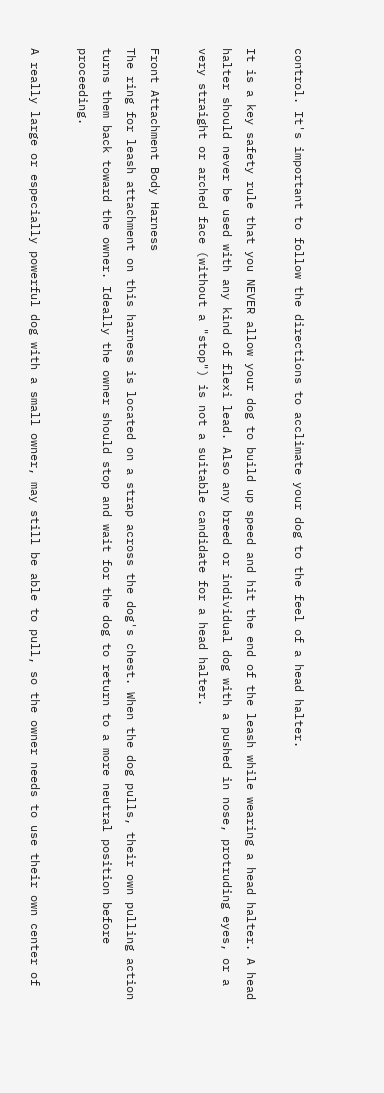control. It's important to follow the directions to acclimate your dog to the feel of a head halter.

It is a key safety rule that you NEVER allow your dog to build up speed and hit the end of the leash while wearing a head halter. A head halter should never be used with any kind of flexi lead. Also any breed or individual dog with a pushed in nose, protruding eyes, or a very straight or arched face (without a "stop") is not a suitable candidate for a head halter.

Front Attachment Body Harness
The ring for leash attachment on this harness is located on a strap across the dog's chest. When the dog pulls, their own pulling action turns them back toward the owner. Ideally the owner should stop and wait for the dog to return to a more neutral position before proceeding.

A really large or especially powerful dog with a small owner, may still be able to pull, so the owner needs to use their own center of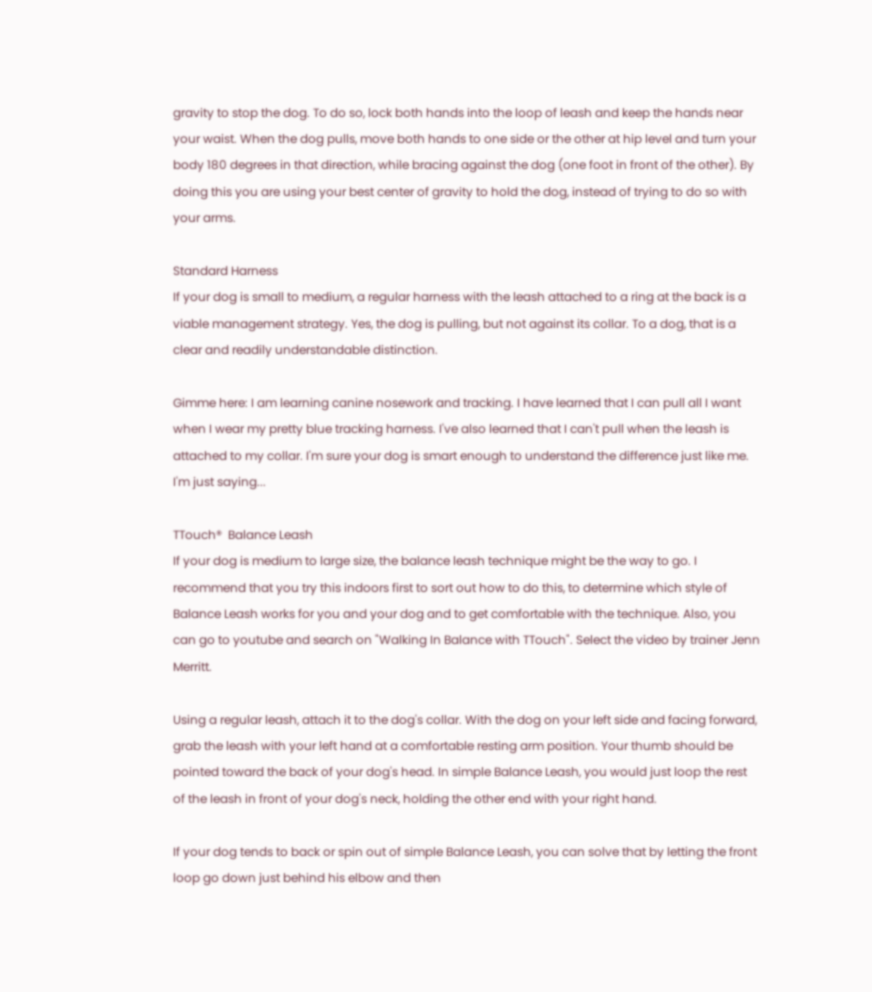gravity to stop the dog. To do so, lock both hands into the loop of leash and keep the hands near your waist. When the dog pulls, move both hands to one side or the other at hip level and turn your body 180 degrees in that direction, while bracing against the dog (one foot in front of the other). By doing this you are using your best center of gravity to hold the dog, instead of trying to do so with your arms.

Standard Harness
If your dog is small to medium, a regular harness with the leash attached to a ring at the back is a viable management strategy. Yes, the dog is pulling, but not against its collar. To a dog, that is a clear and readily understandable distinction.

Gimme here: I am learning canine nosework and tracking. I have learned that I can pull all I want when I wear my pretty blue tracking harness. I've also learned that I can't pull when the leash is attached to my collar. I'm sure your dog is smart enough to understand the difference just like me. I'm just saying...

TTouch®  Balance Leash
If your dog is medium to large size, the balance leash technique might be the way to go. I recommend that you try this indoors first to sort out how to do this, to determine which style of Balance Leash works for you and your dog and to get comfortable with the technique. Also, you can go to youtube and search on "Walking In Balance with TTouch". Select the video by trainer Jenn Merritt.

Using a regular leash, attach it to the dog's collar. With the dog on your left side and facing forward, grab the leash with your left hand at a comfortable resting arm position. Your thumb should be pointed toward the back of your dog's head. In simple Balance Leash, you would just loop the rest of the leash in front of your dog's neck, holding the other end with your right hand.

If your dog tends to back or spin out of simple Balance Leash, you can solve that by letting the front loop go down just behind his elbow and then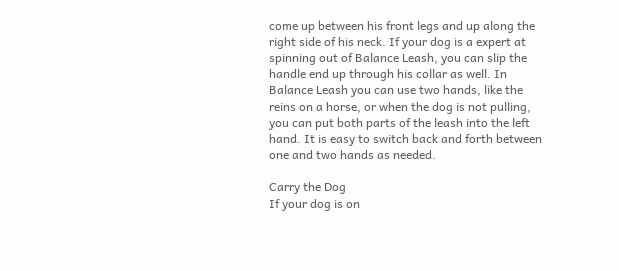come up between his front legs and up along the right side of his neck. If your dog is a expert at spinning out of Balance Leash, you can slip the handle end up through his collar as well. In Balance Leash you can use two hands, like the reins on a horse, or when the dog is not pulling, you can put both parts of the leash into the left hand. It is easy to switch back and forth between one and two hands as needed.

Carry the Dog
If your dog is on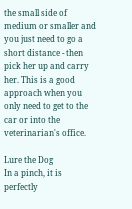the small side of medium or smaller and you just need to go a short distance - then pick her up and carry her. This is a good approach when you only need to get to the car or into the veterinarian's office.

Lure the Dog
In a pinch, it is perfectly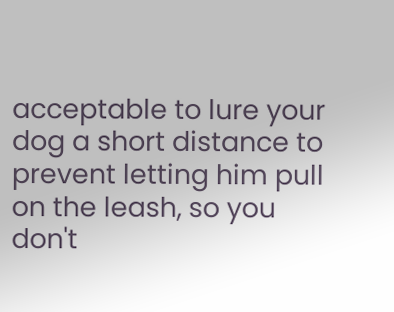acceptable to lure your dog a short distance to prevent letting him pull on the leash, so you don't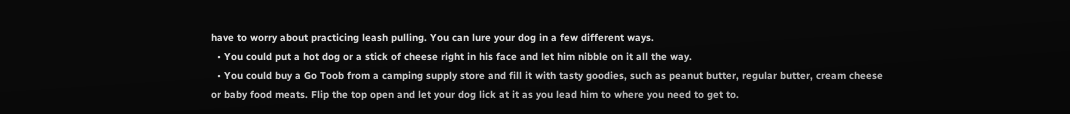have to worry about practicing leash pulling. You can lure your dog in a few different ways.
  • You could put a hot dog or a stick of cheese right in his face and let him nibble on it all the way.
  • You could buy a Go Toob from a camping supply store and fill it with tasty goodies, such as peanut butter, regular butter, cream cheese or baby food meats. Flip the top open and let your dog lick at it as you lead him to where you need to get to.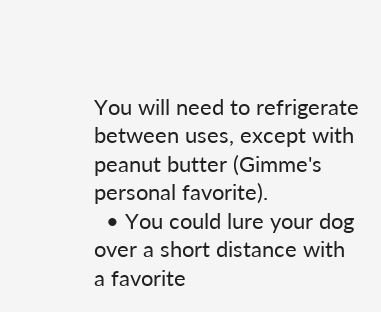You will need to refrigerate between uses, except with peanut butter (Gimme's personal favorite).
  • You could lure your dog over a short distance with a favorite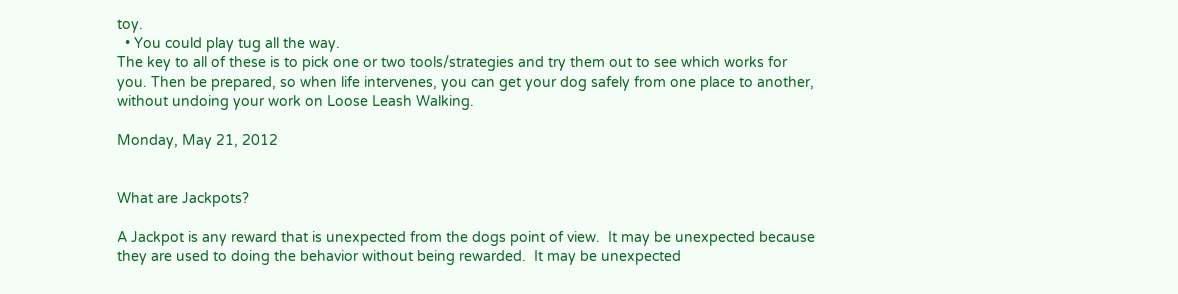toy.
  • You could play tug all the way.
The key to all of these is to pick one or two tools/strategies and try them out to see which works for you. Then be prepared, so when life intervenes, you can get your dog safely from one place to another, without undoing your work on Loose Leash Walking.

Monday, May 21, 2012


What are Jackpots?

A Jackpot is any reward that is unexpected from the dogs point of view.  It may be unexpected because they are used to doing the behavior without being rewarded.  It may be unexpected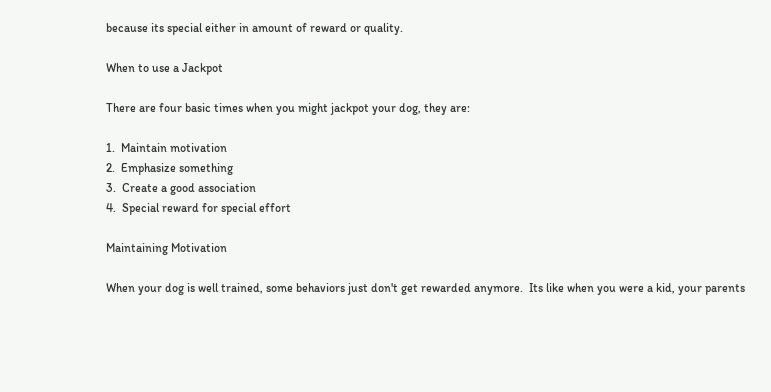because its special either in amount of reward or quality.

When to use a Jackpot

There are four basic times when you might jackpot your dog, they are:

1.  Maintain motivation
2.  Emphasize something
3.  Create a good association
4.  Special reward for special effort

Maintaining Motivation

When your dog is well trained, some behaviors just don't get rewarded anymore.  Its like when you were a kid, your parents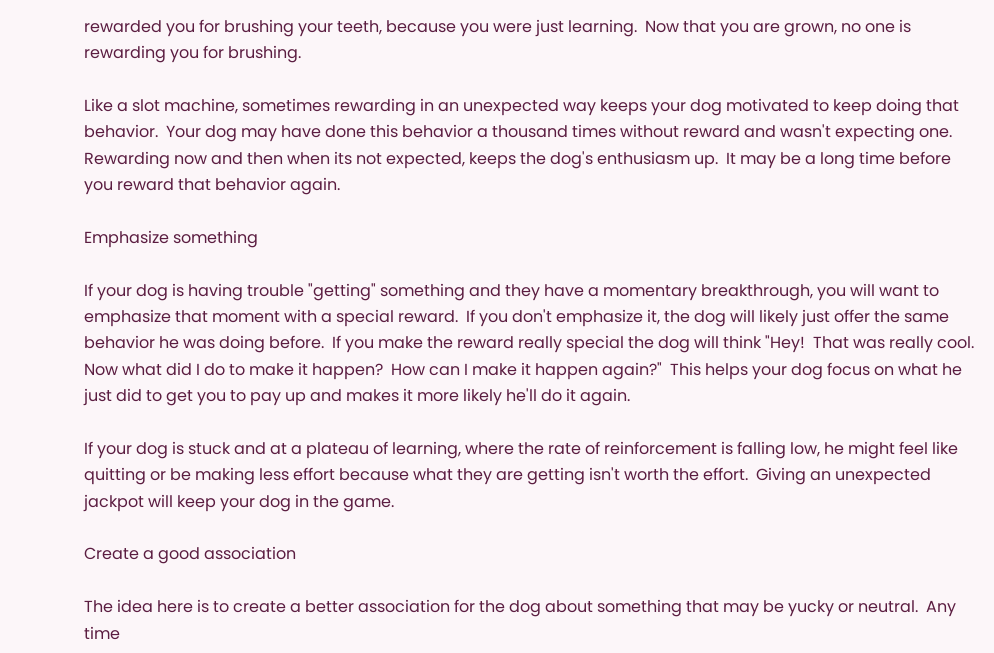rewarded you for brushing your teeth, because you were just learning.  Now that you are grown, no one is rewarding you for brushing.

Like a slot machine, sometimes rewarding in an unexpected way keeps your dog motivated to keep doing that behavior.  Your dog may have done this behavior a thousand times without reward and wasn't expecting one.  Rewarding now and then when its not expected, keeps the dog's enthusiasm up.  It may be a long time before you reward that behavior again.

Emphasize something

If your dog is having trouble "getting" something and they have a momentary breakthrough, you will want to emphasize that moment with a special reward.  If you don't emphasize it, the dog will likely just offer the same behavior he was doing before.  If you make the reward really special the dog will think "Hey!  That was really cool.  Now what did I do to make it happen?  How can I make it happen again?"  This helps your dog focus on what he just did to get you to pay up and makes it more likely he'll do it again.

If your dog is stuck and at a plateau of learning, where the rate of reinforcement is falling low, he might feel like quitting or be making less effort because what they are getting isn't worth the effort.  Giving an unexpected jackpot will keep your dog in the game.

Create a good association

The idea here is to create a better association for the dog about something that may be yucky or neutral.  Any time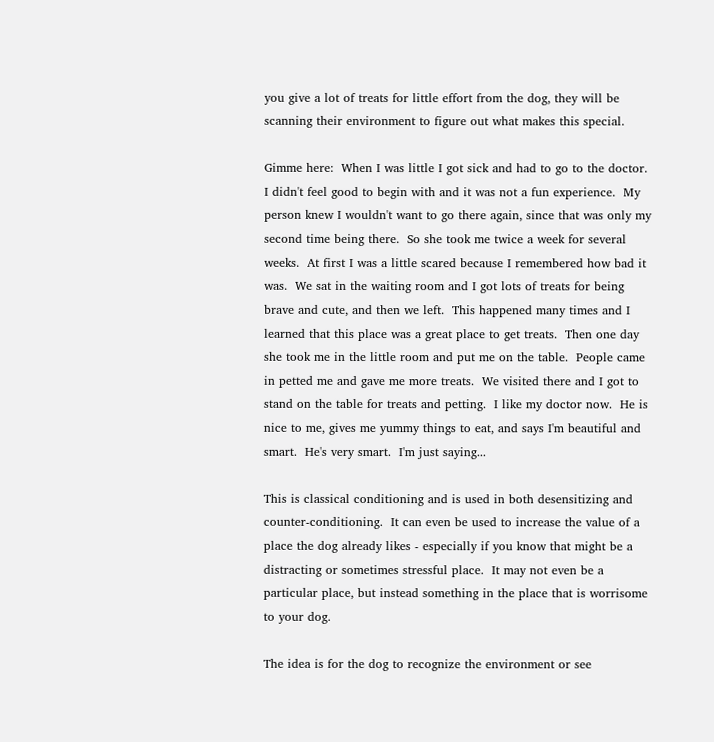you give a lot of treats for little effort from the dog, they will be scanning their environment to figure out what makes this special.

Gimme here:  When I was little I got sick and had to go to the doctor.  I didn't feel good to begin with and it was not a fun experience.  My person knew I wouldn't want to go there again, since that was only my second time being there.  So she took me twice a week for several weeks.  At first I was a little scared because I remembered how bad it was.  We sat in the waiting room and I got lots of treats for being brave and cute, and then we left.  This happened many times and I learned that this place was a great place to get treats.  Then one day she took me in the little room and put me on the table.  People came in petted me and gave me more treats.  We visited there and I got to stand on the table for treats and petting.  I like my doctor now.  He is nice to me, gives me yummy things to eat, and says I'm beautiful and smart.  He's very smart.  I'm just saying...

This is classical conditioning and is used in both desensitizing and counter-conditioning.  It can even be used to increase the value of a place the dog already likes - especially if you know that might be a distracting or sometimes stressful place.  It may not even be a particular place, but instead something in the place that is worrisome to your dog.

The idea is for the dog to recognize the environment or see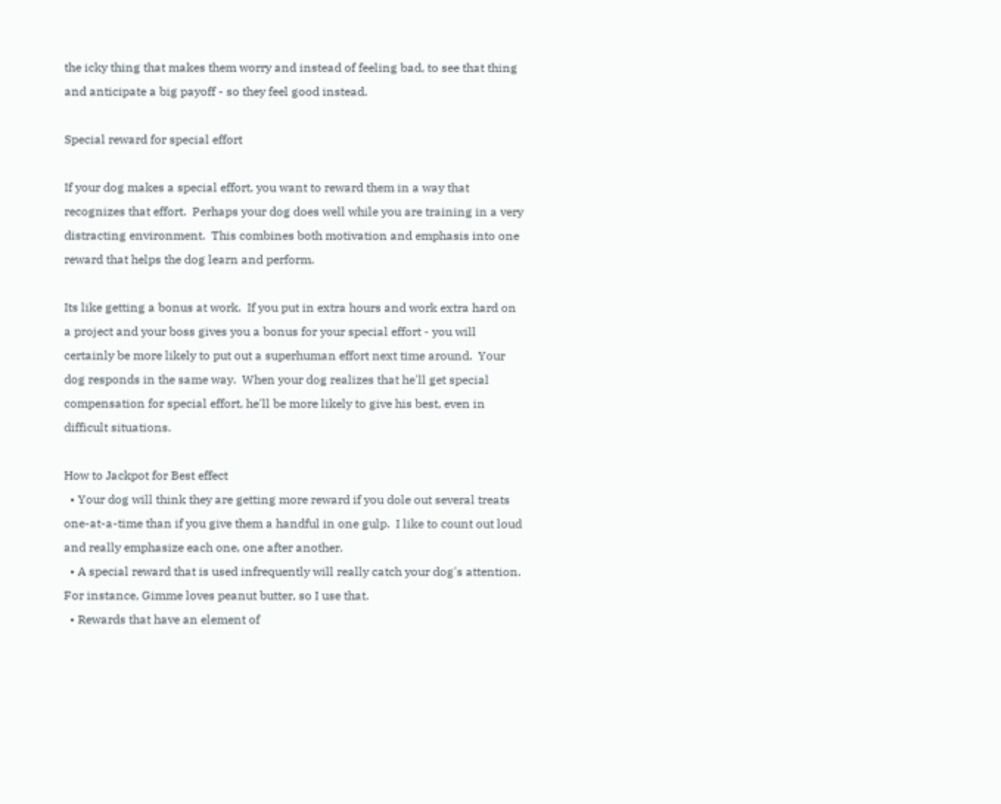the icky thing that makes them worry and instead of feeling bad, to see that thing and anticipate a big payoff - so they feel good instead.

Special reward for special effort

If your dog makes a special effort, you want to reward them in a way that recognizes that effort.  Perhaps your dog does well while you are training in a very distracting environment.  This combines both motivation and emphasis into one reward that helps the dog learn and perform.

Its like getting a bonus at work.  If you put in extra hours and work extra hard on a project and your boss gives you a bonus for your special effort - you will certainly be more likely to put out a superhuman effort next time around.  Your dog responds in the same way.  When your dog realizes that he'll get special compensation for special effort, he'll be more likely to give his best, even in difficult situations.

How to Jackpot for Best effect
  • Your dog will think they are getting more reward if you dole out several treats one-at-a-time than if you give them a handful in one gulp.  I like to count out loud and really emphasize each one, one after another.
  • A special reward that is used infrequently will really catch your dog's attention.  For instance, Gimme loves peanut butter, so I use that.
  • Rewards that have an element of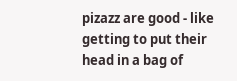pizazz are good - like getting to put their head in a bag of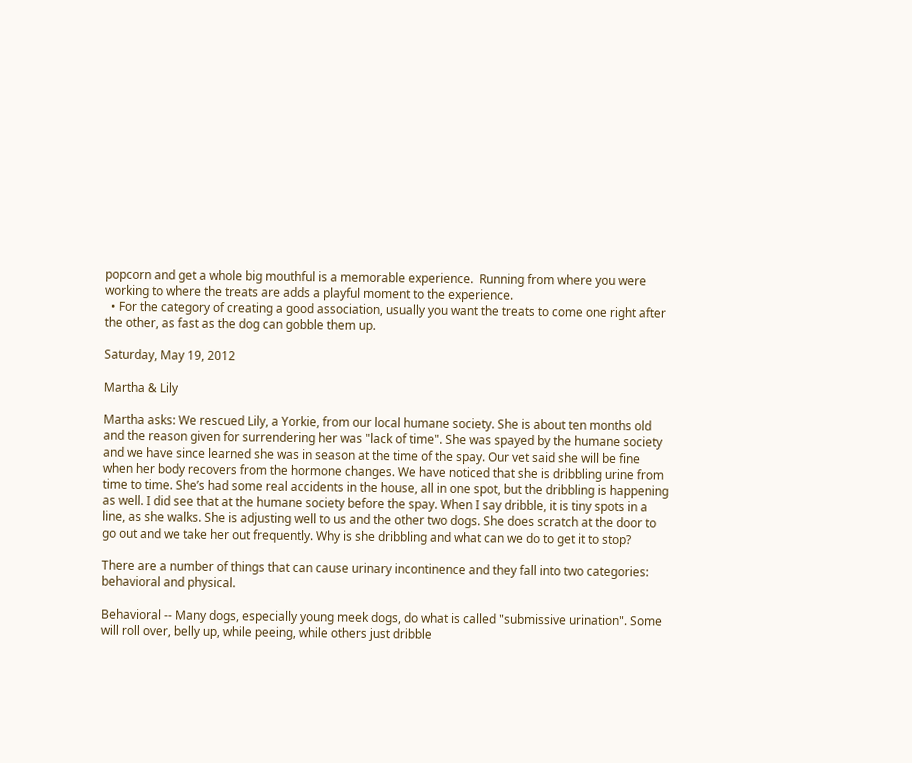popcorn and get a whole big mouthful is a memorable experience.  Running from where you were working to where the treats are adds a playful moment to the experience.
  • For the category of creating a good association, usually you want the treats to come one right after the other, as fast as the dog can gobble them up.

Saturday, May 19, 2012

Martha & Lily

Martha asks: We rescued Lily, a Yorkie, from our local humane society. She is about ten months old and the reason given for surrendering her was "lack of time". She was spayed by the humane society and we have since learned she was in season at the time of the spay. Our vet said she will be fine when her body recovers from the hormone changes. We have noticed that she is dribbling urine from time to time. She’s had some real accidents in the house, all in one spot, but the dribbling is happening as well. I did see that at the humane society before the spay. When I say dribble, it is tiny spots in a line, as she walks. She is adjusting well to us and the other two dogs. She does scratch at the door to go out and we take her out frequently. Why is she dribbling and what can we do to get it to stop?

There are a number of things that can cause urinary incontinence and they fall into two categories: behavioral and physical.

Behavioral -- Many dogs, especially young meek dogs, do what is called "submissive urination". Some will roll over, belly up, while peeing, while others just dribble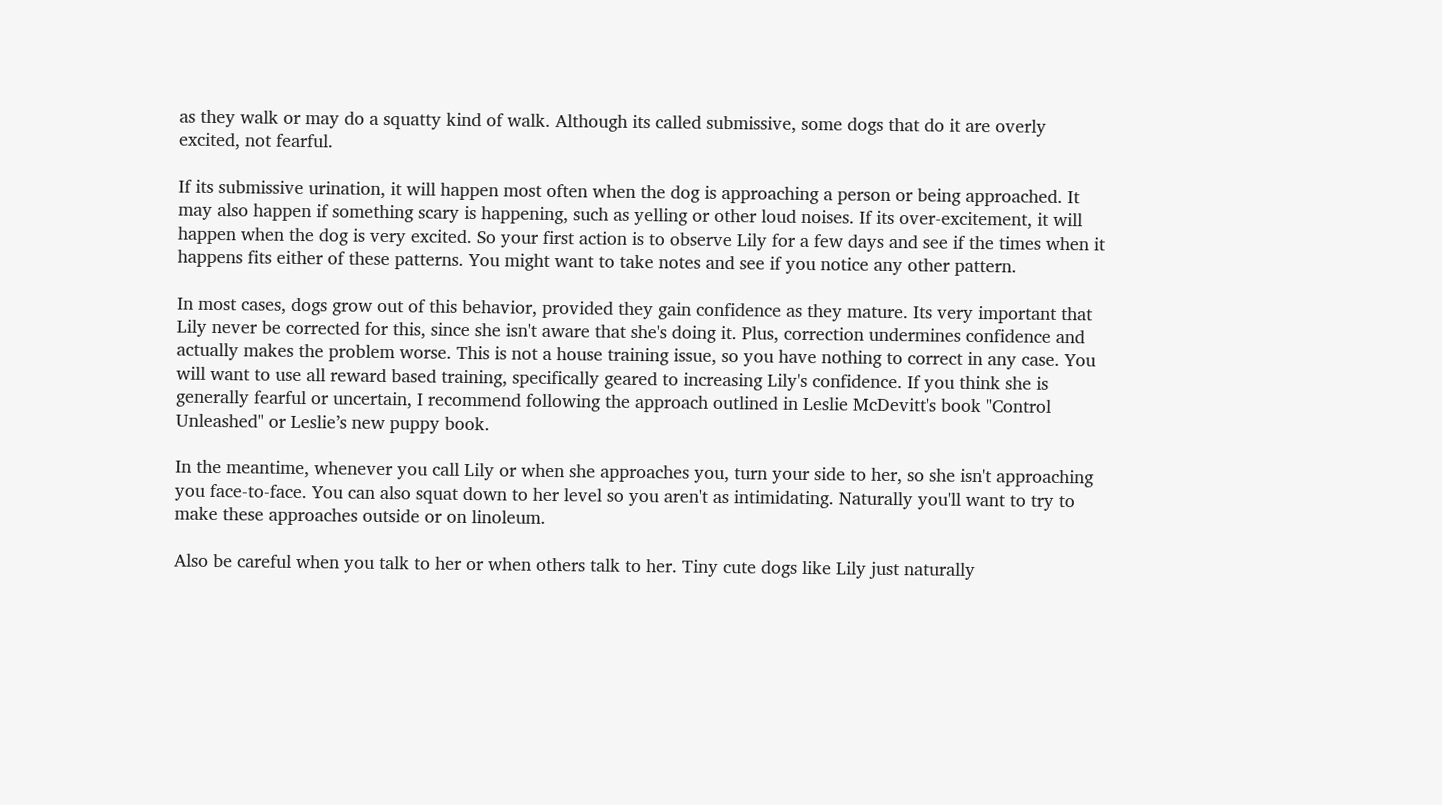as they walk or may do a squatty kind of walk. Although its called submissive, some dogs that do it are overly excited, not fearful.

If its submissive urination, it will happen most often when the dog is approaching a person or being approached. It may also happen if something scary is happening, such as yelling or other loud noises. If its over-excitement, it will happen when the dog is very excited. So your first action is to observe Lily for a few days and see if the times when it happens fits either of these patterns. You might want to take notes and see if you notice any other pattern.

In most cases, dogs grow out of this behavior, provided they gain confidence as they mature. Its very important that Lily never be corrected for this, since she isn't aware that she's doing it. Plus, correction undermines confidence and actually makes the problem worse. This is not a house training issue, so you have nothing to correct in any case. You will want to use all reward based training, specifically geared to increasing Lily's confidence. If you think she is generally fearful or uncertain, I recommend following the approach outlined in Leslie McDevitt's book "Control Unleashed" or Leslie’s new puppy book.

In the meantime, whenever you call Lily or when she approaches you, turn your side to her, so she isn't approaching you face-to-face. You can also squat down to her level so you aren't as intimidating. Naturally you'll want to try to make these approaches outside or on linoleum.

Also be careful when you talk to her or when others talk to her. Tiny cute dogs like Lily just naturally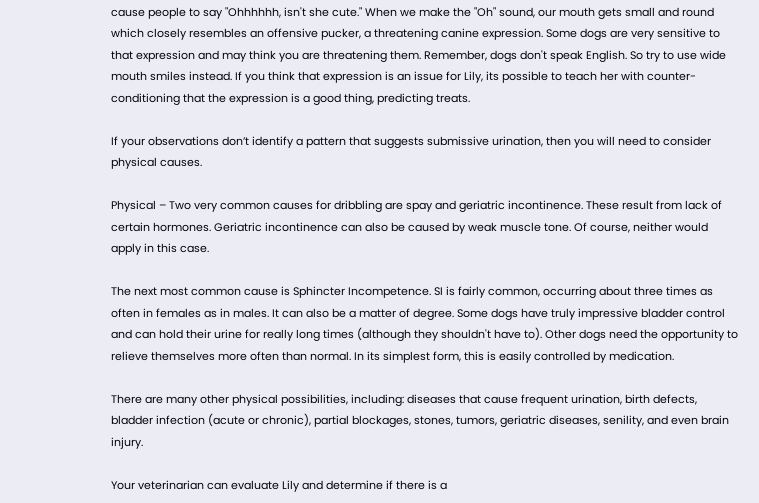cause people to say "Ohhhhhh, isn't she cute." When we make the "Oh" sound, our mouth gets small and round which closely resembles an offensive pucker, a threatening canine expression. Some dogs are very sensitive to that expression and may think you are threatening them. Remember, dogs don't speak English. So try to use wide mouth smiles instead. If you think that expression is an issue for Lily, its possible to teach her with counter-conditioning that the expression is a good thing, predicting treats.

If your observations don’t identify a pattern that suggests submissive urination, then you will need to consider physical causes.

Physical – Two very common causes for dribbling are spay and geriatric incontinence. These result from lack of certain hormones. Geriatric incontinence can also be caused by weak muscle tone. Of course, neither would apply in this case.

The next most common cause is Sphincter Incompetence. SI is fairly common, occurring about three times as often in females as in males. It can also be a matter of degree. Some dogs have truly impressive bladder control and can hold their urine for really long times (although they shouldn't have to). Other dogs need the opportunity to relieve themselves more often than normal. In its simplest form, this is easily controlled by medication.

There are many other physical possibilities, including: diseases that cause frequent urination, birth defects, bladder infection (acute or chronic), partial blockages, stones, tumors, geriatric diseases, senility, and even brain injury.

Your veterinarian can evaluate Lily and determine if there is a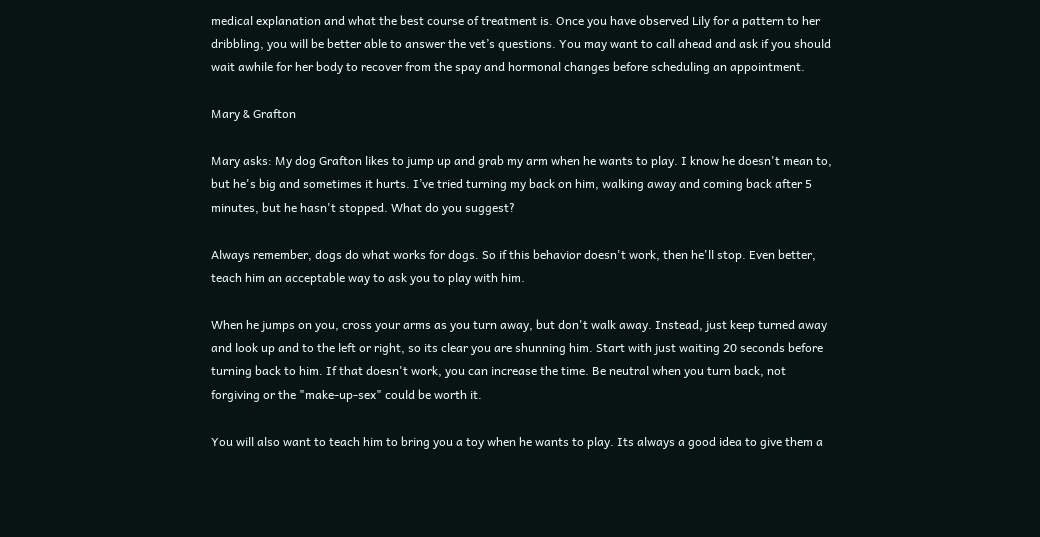medical explanation and what the best course of treatment is. Once you have observed Lily for a pattern to her dribbling, you will be better able to answer the vet’s questions. You may want to call ahead and ask if you should wait awhile for her body to recover from the spay and hormonal changes before scheduling an appointment.

Mary & Grafton

Mary asks: My dog Grafton likes to jump up and grab my arm when he wants to play. I know he doesn't mean to, but he's big and sometimes it hurts. I’ve tried turning my back on him, walking away and coming back after 5 minutes, but he hasn't stopped. What do you suggest?

Always remember, dogs do what works for dogs. So if this behavior doesn't work, then he'll stop. Even better, teach him an acceptable way to ask you to play with him.

When he jumps on you, cross your arms as you turn away, but don't walk away. Instead, just keep turned away and look up and to the left or right, so its clear you are shunning him. Start with just waiting 20 seconds before turning back to him. If that doesn't work, you can increase the time. Be neutral when you turn back, not forgiving or the "make-up-sex" could be worth it.

You will also want to teach him to bring you a toy when he wants to play. Its always a good idea to give them a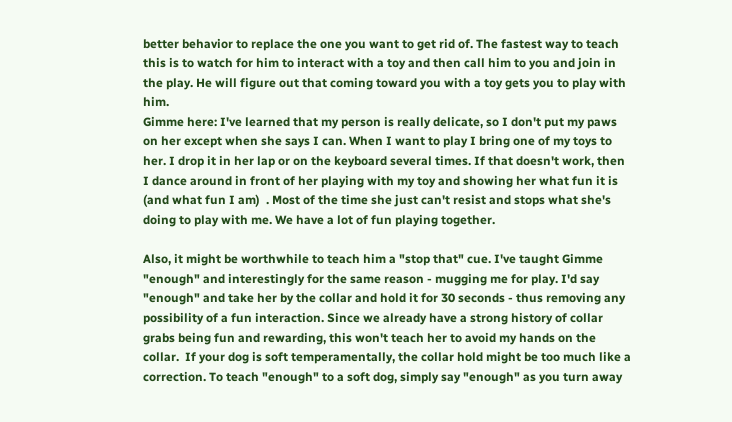better behavior to replace the one you want to get rid of. The fastest way to teach this is to watch for him to interact with a toy and then call him to you and join in the play. He will figure out that coming toward you with a toy gets you to play with him.
Gimme here: I've learned that my person is really delicate, so I don't put my paws on her except when she says I can. When I want to play I bring one of my toys to her. I drop it in her lap or on the keyboard several times. If that doesn't work, then I dance around in front of her playing with my toy and showing her what fun it is (and what fun I am)  . Most of the time she just can't resist and stops what she's doing to play with me. We have a lot of fun playing together.

Also, it might be worthwhile to teach him a "stop that" cue. I've taught Gimme "enough" and interestingly for the same reason - mugging me for play. I'd say "enough" and take her by the collar and hold it for 30 seconds - thus removing any possibility of a fun interaction. Since we already have a strong history of collar grabs being fun and rewarding, this won't teach her to avoid my hands on the collar.  If your dog is soft temperamentally, the collar hold might be too much like a correction. To teach "enough" to a soft dog, simply say "enough" as you turn away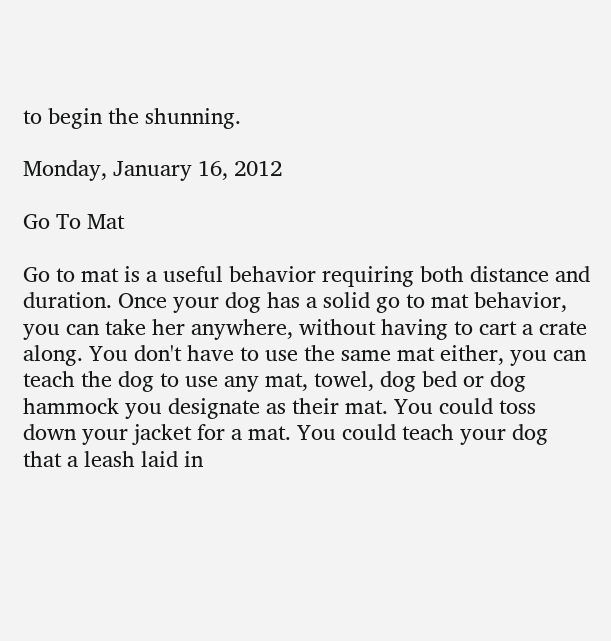to begin the shunning.

Monday, January 16, 2012

Go To Mat

Go to mat is a useful behavior requiring both distance and duration. Once your dog has a solid go to mat behavior, you can take her anywhere, without having to cart a crate along. You don't have to use the same mat either, you can teach the dog to use any mat, towel, dog bed or dog hammock you designate as their mat. You could toss down your jacket for a mat. You could teach your dog that a leash laid in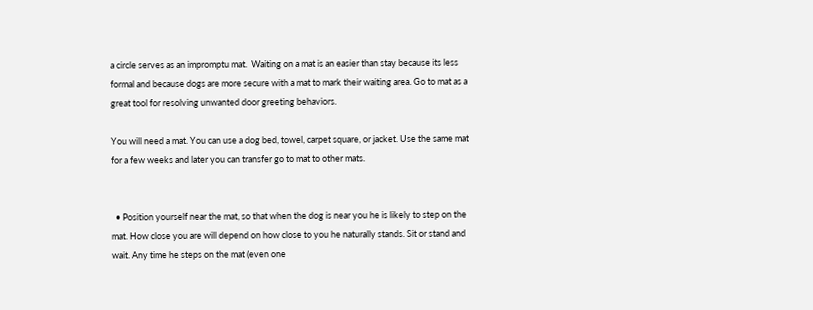a circle serves as an impromptu mat.  Waiting on a mat is an easier than stay because its less formal and because dogs are more secure with a mat to mark their waiting area. Go to mat as a great tool for resolving unwanted door greeting behaviors.

You will need a mat. You can use a dog bed, towel, carpet square, or jacket. Use the same mat for a few weeks and later you can transfer go to mat to other mats.


  • Position yourself near the mat, so that when the dog is near you he is likely to step on the mat. How close you are will depend on how close to you he naturally stands. Sit or stand and wait. Any time he steps on the mat (even one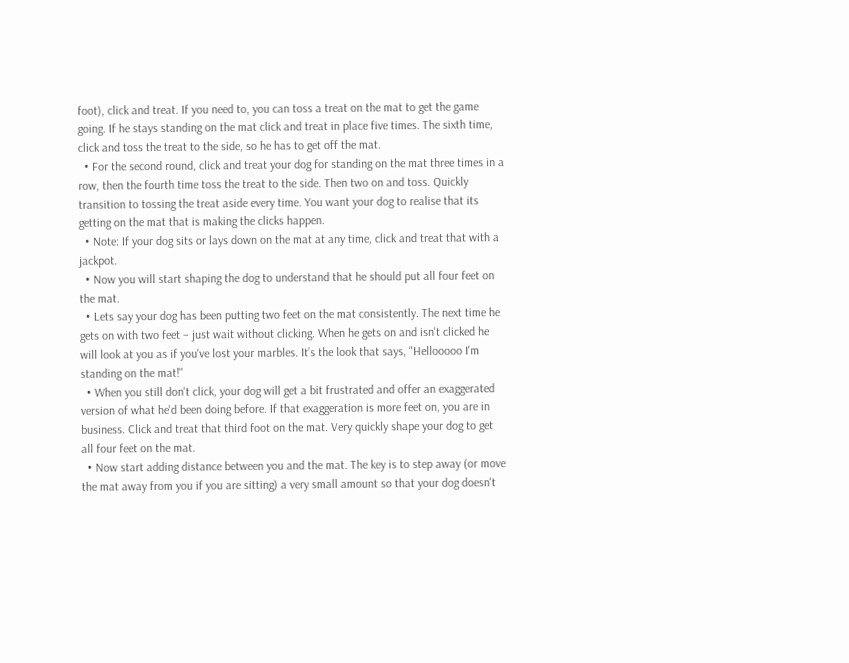foot), click and treat. If you need to, you can toss a treat on the mat to get the game going. If he stays standing on the mat click and treat in place five times. The sixth time, click and toss the treat to the side, so he has to get off the mat.
  • For the second round, click and treat your dog for standing on the mat three times in a row, then the fourth time toss the treat to the side. Then two on and toss. Quickly transition to tossing the treat aside every time. You want your dog to realise that its getting on the mat that is making the clicks happen.
  • Note: If your dog sits or lays down on the mat at any time, click and treat that with a jackpot.
  • Now you will start shaping the dog to understand that he should put all four feet on the mat.
  • Lets say your dog has been putting two feet on the mat consistently. The next time he gets on with two feet – just wait without clicking. When he gets on and isn't clicked he will look at you as if you've lost your marbles. It’s the look that says, "Hellooooo I'm standing on the mat!"
  • When you still don't click, your dog will get a bit frustrated and offer an exaggerated version of what he'd been doing before. If that exaggeration is more feet on, you are in business. Click and treat that third foot on the mat. Very quickly shape your dog to get all four feet on the mat.
  • Now start adding distance between you and the mat. The key is to step away (or move the mat away from you if you are sitting) a very small amount so that your dog doesn't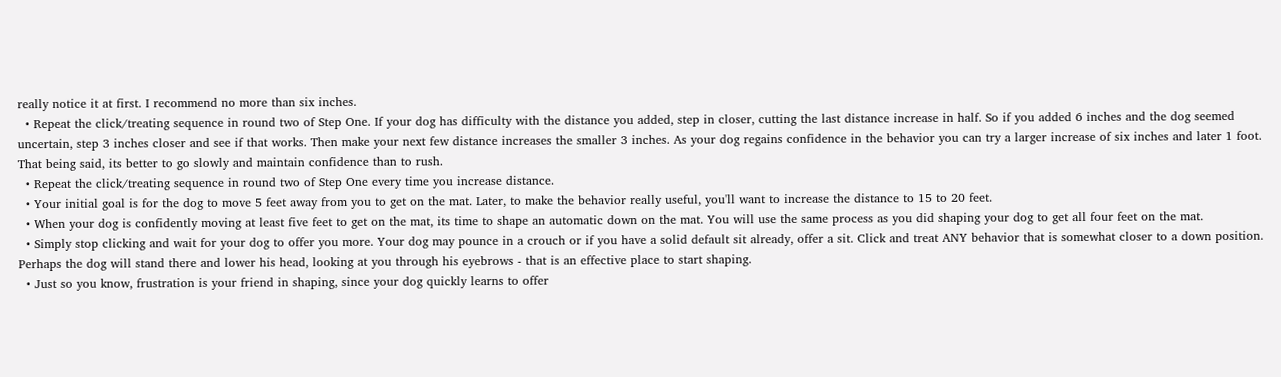really notice it at first. I recommend no more than six inches.
  • Repeat the click/treating sequence in round two of Step One. If your dog has difficulty with the distance you added, step in closer, cutting the last distance increase in half. So if you added 6 inches and the dog seemed uncertain, step 3 inches closer and see if that works. Then make your next few distance increases the smaller 3 inches. As your dog regains confidence in the behavior you can try a larger increase of six inches and later 1 foot. That being said, its better to go slowly and maintain confidence than to rush.
  • Repeat the click/treating sequence in round two of Step One every time you increase distance.
  • Your initial goal is for the dog to move 5 feet away from you to get on the mat. Later, to make the behavior really useful, you'll want to increase the distance to 15 to 20 feet.
  • When your dog is confidently moving at least five feet to get on the mat, its time to shape an automatic down on the mat. You will use the same process as you did shaping your dog to get all four feet on the mat.
  • Simply stop clicking and wait for your dog to offer you more. Your dog may pounce in a crouch or if you have a solid default sit already, offer a sit. Click and treat ANY behavior that is somewhat closer to a down position. Perhaps the dog will stand there and lower his head, looking at you through his eyebrows - that is an effective place to start shaping.
  • Just so you know, frustration is your friend in shaping, since your dog quickly learns to offer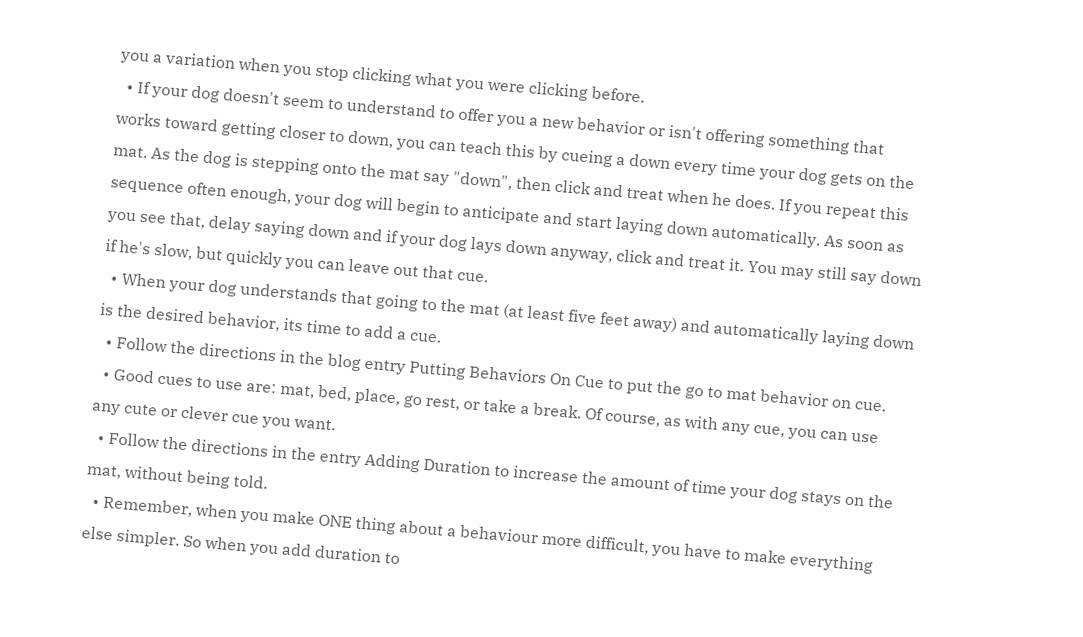you a variation when you stop clicking what you were clicking before.
  • If your dog doesn't seem to understand to offer you a new behavior or isn't offering something that works toward getting closer to down, you can teach this by cueing a down every time your dog gets on the mat. As the dog is stepping onto the mat say "down", then click and treat when he does. If you repeat this sequence often enough, your dog will begin to anticipate and start laying down automatically. As soon as you see that, delay saying down and if your dog lays down anyway, click and treat it. You may still say down if he's slow, but quickly you can leave out that cue.
  • When your dog understands that going to the mat (at least five feet away) and automatically laying down is the desired behavior, its time to add a cue.
  • Follow the directions in the blog entry Putting Behaviors On Cue to put the go to mat behavior on cue.
  • Good cues to use are: mat, bed, place, go rest, or take a break. Of course, as with any cue, you can use any cute or clever cue you want.
  • Follow the directions in the entry Adding Duration to increase the amount of time your dog stays on the mat, without being told.
  • Remember, when you make ONE thing about a behaviour more difficult, you have to make everything else simpler. So when you add duration to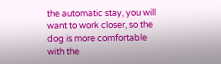the automatic stay, you will want to work closer, so the dog is more comfortable with the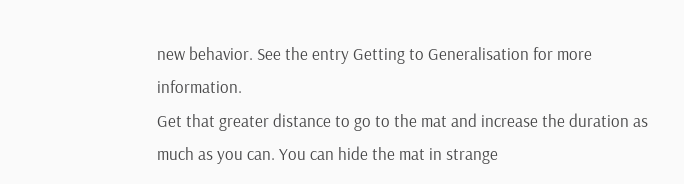new behavior. See the entry Getting to Generalisation for more information.
Get that greater distance to go to the mat and increase the duration as much as you can. You can hide the mat in strange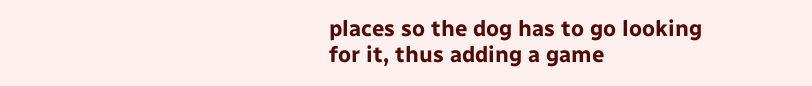places so the dog has to go looking for it, thus adding a game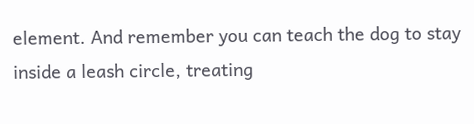element. And remember you can teach the dog to stay inside a leash circle, treating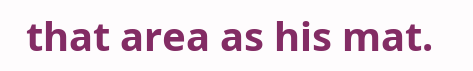that area as his mat.